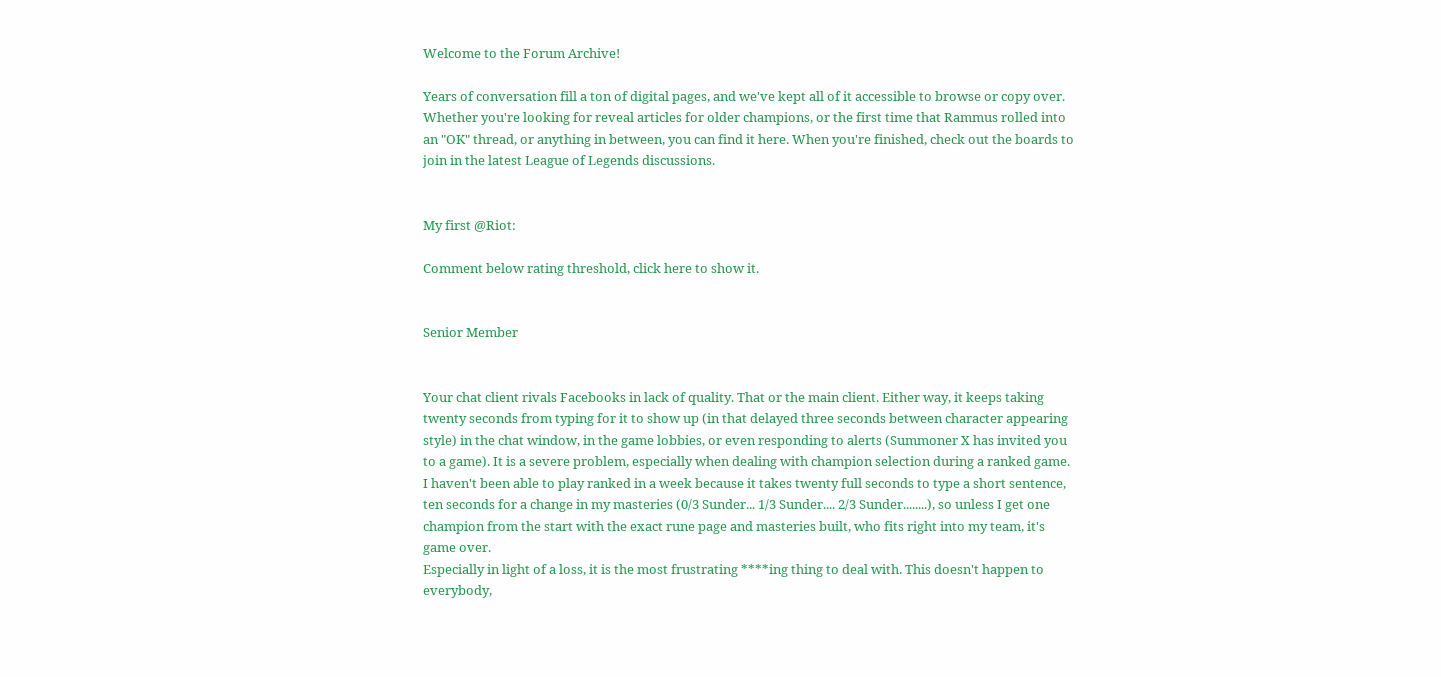Welcome to the Forum Archive!

Years of conversation fill a ton of digital pages, and we've kept all of it accessible to browse or copy over. Whether you're looking for reveal articles for older champions, or the first time that Rammus rolled into an "OK" thread, or anything in between, you can find it here. When you're finished, check out the boards to join in the latest League of Legends discussions.


My first @Riot:

Comment below rating threshold, click here to show it.


Senior Member


Your chat client rivals Facebooks in lack of quality. That or the main client. Either way, it keeps taking twenty seconds from typing for it to show up (in that delayed three seconds between character appearing style) in the chat window, in the game lobbies, or even responding to alerts (Summoner X has invited you to a game). It is a severe problem, especially when dealing with champion selection during a ranked game. I haven't been able to play ranked in a week because it takes twenty full seconds to type a short sentence, ten seconds for a change in my masteries (0/3 Sunder... 1/3 Sunder.... 2/3 Sunder........), so unless I get one champion from the start with the exact rune page and masteries built, who fits right into my team, it's game over.
Especially in light of a loss, it is the most frustrating ****ing thing to deal with. This doesn't happen to everybody,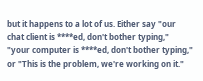but it happens to a lot of us. Either say "our chat client is ****ed, don't bother typing," "your computer is ****ed, don't bother typing," or "This is the problem, we're working on it."